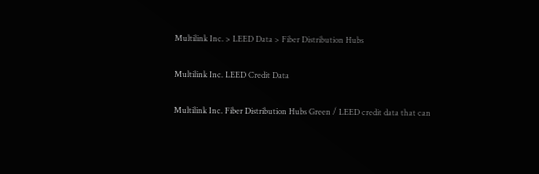Multilink Inc. > LEED Data > Fiber Distribution Hubs

Multilink Inc. LEED Credit Data

Multilink Inc. Fiber Distribution Hubs Green / LEED credit data that can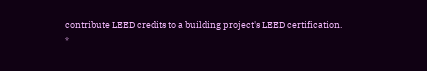contribute LEED credits to a building project's LEED certification.
*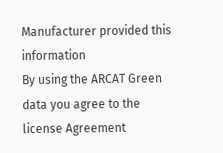Manufacturer provided this information
By using the ARCAT Green data you agree to the license Agreement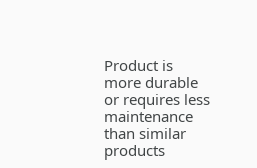Product is more durable or requires less maintenance than similar products